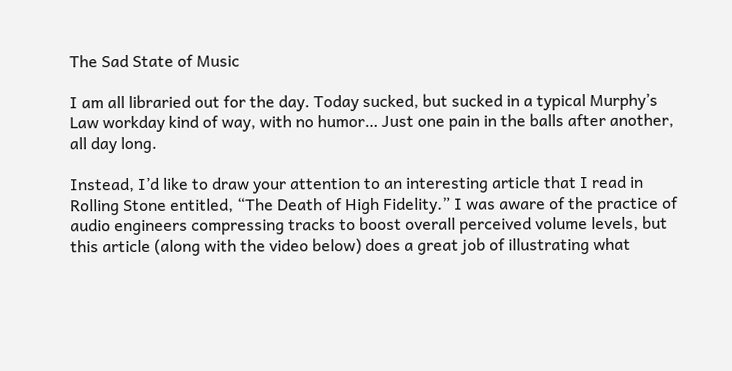The Sad State of Music

I am all libraried out for the day. Today sucked, but sucked in a typical Murphy’s Law workday kind of way, with no humor… Just one pain in the balls after another, all day long.

Instead, I’d like to draw your attention to an interesting article that I read in Rolling Stone entitled, “The Death of High Fidelity.” I was aware of the practice of audio engineers compressing tracks to boost overall perceived volume levels, but this article (along with the video below) does a great job of illustrating what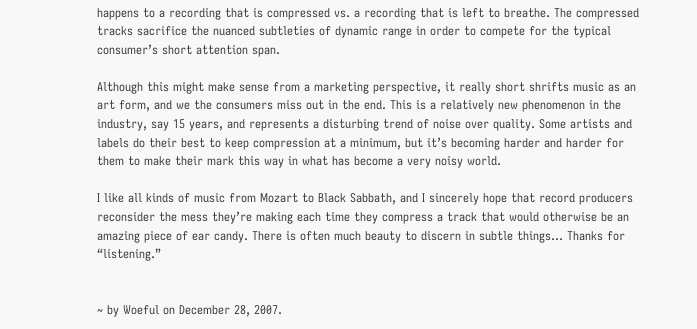happens to a recording that is compressed vs. a recording that is left to breathe. The compressed tracks sacrifice the nuanced subtleties of dynamic range in order to compete for the typical consumer’s short attention span.

Although this might make sense from a marketing perspective, it really short shrifts music as an art form, and we the consumers miss out in the end. This is a relatively new phenomenon in the industry, say 15 years, and represents a disturbing trend of noise over quality. Some artists and labels do their best to keep compression at a minimum, but it’s becoming harder and harder for them to make their mark this way in what has become a very noisy world.

I like all kinds of music from Mozart to Black Sabbath, and I sincerely hope that record producers reconsider the mess they’re making each time they compress a track that would otherwise be an amazing piece of ear candy. There is often much beauty to discern in subtle things… Thanks for “listening.”


~ by Woeful on December 28, 2007.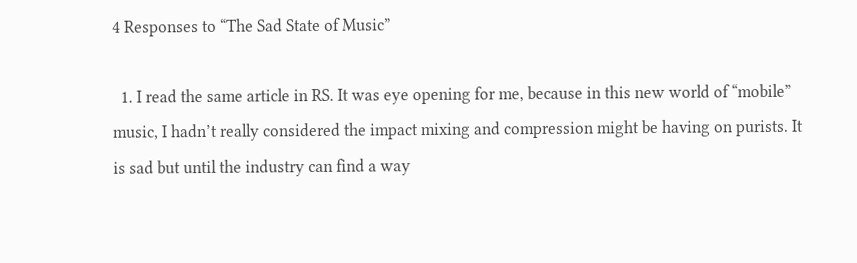4 Responses to “The Sad State of Music”

  1. I read the same article in RS. It was eye opening for me, because in this new world of “mobile” music, I hadn’t really considered the impact mixing and compression might be having on purists. It is sad but until the industry can find a way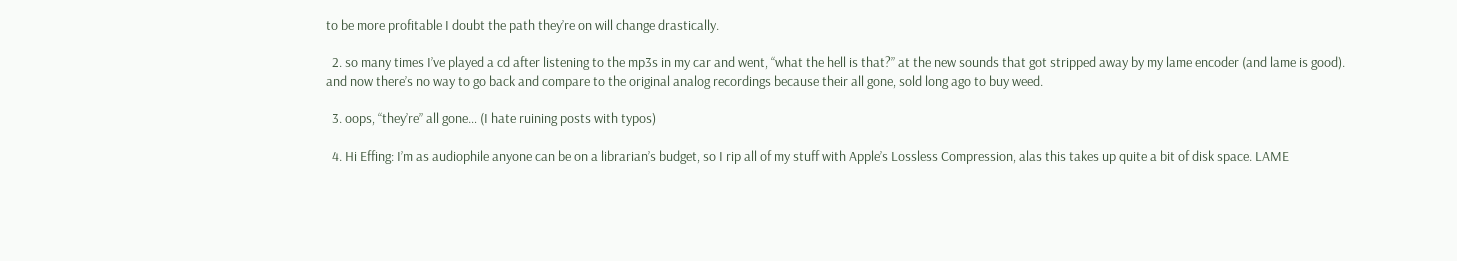to be more profitable I doubt the path they’re on will change drastically.

  2. so many times I’ve played a cd after listening to the mp3s in my car and went, “what the hell is that?” at the new sounds that got stripped away by my lame encoder (and lame is good). and now there’s no way to go back and compare to the original analog recordings because their all gone, sold long ago to buy weed.

  3. oops, “they’re” all gone… (I hate ruining posts with typos)

  4. Hi Effing: I’m as audiophile anyone can be on a librarian’s budget, so I rip all of my stuff with Apple’s Lossless Compression, alas this takes up quite a bit of disk space. LAME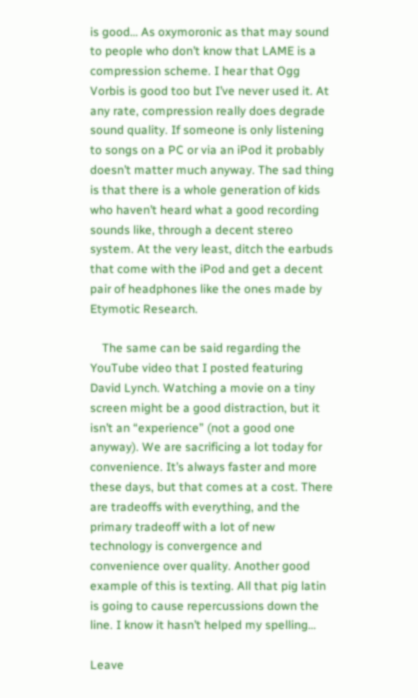is good… As oxymoronic as that may sound to people who don’t know that LAME is a compression scheme. I hear that Ogg Vorbis is good too but I’ve never used it. At any rate, compression really does degrade sound quality. If someone is only listening to songs on a PC or via an iPod it probably doesn’t matter much anyway. The sad thing is that there is a whole generation of kids who haven’t heard what a good recording sounds like, through a decent stereo system. At the very least, ditch the earbuds that come with the iPod and get a decent pair of headphones like the ones made by Etymotic Research.

    The same can be said regarding the YouTube video that I posted featuring David Lynch. Watching a movie on a tiny screen might be a good distraction, but it isn’t an “experience” (not a good one anyway). We are sacrificing a lot today for convenience. It’s always faster and more these days, but that comes at a cost. There are tradeoffs with everything, and the primary tradeoff with a lot of new technology is convergence and convenience over quality. Another good example of this is texting. All that pig latin is going to cause repercussions down the line. I know it hasn’t helped my spelling…

Leave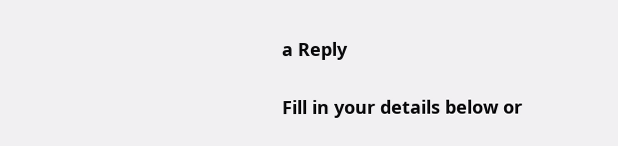a Reply

Fill in your details below or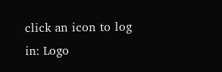click an icon to log in: Logo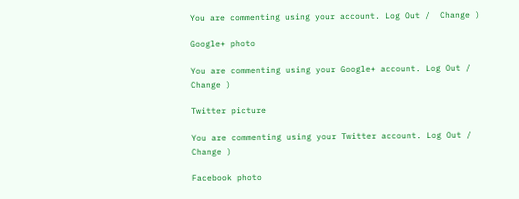You are commenting using your account. Log Out /  Change )

Google+ photo

You are commenting using your Google+ account. Log Out /  Change )

Twitter picture

You are commenting using your Twitter account. Log Out /  Change )

Facebook photo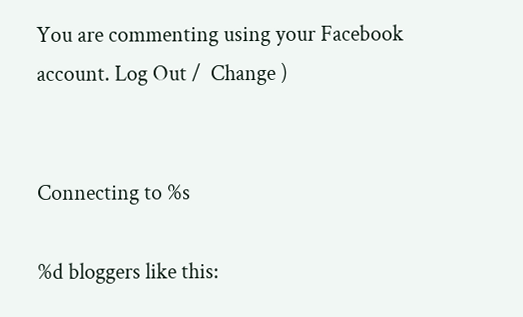You are commenting using your Facebook account. Log Out /  Change )


Connecting to %s

%d bloggers like this: